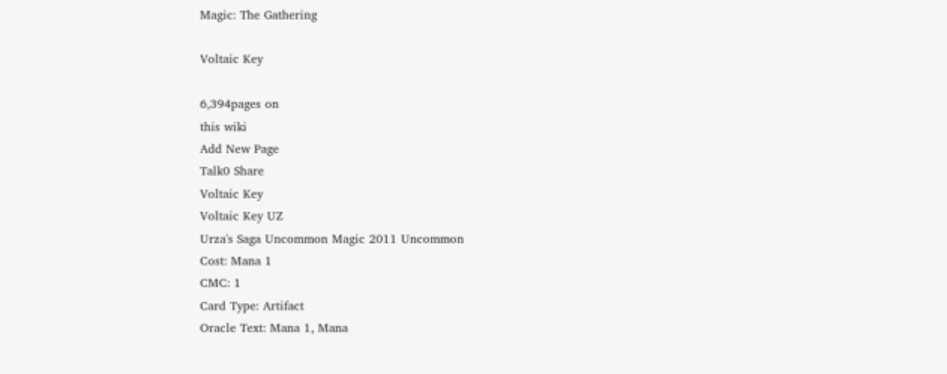Magic: The Gathering

Voltaic Key

6,394pages on
this wiki
Add New Page
Talk0 Share
Voltaic Key
Voltaic Key UZ
Urza's Saga Uncommon Magic 2011 Uncommon
Cost: Mana 1
CMC: 1
Card Type: Artifact
Oracle Text: Mana 1, Mana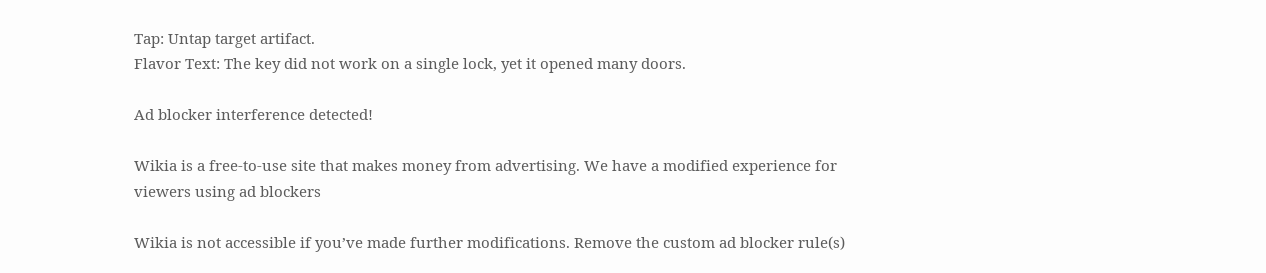Tap: Untap target artifact.
Flavor Text: The key did not work on a single lock, yet it opened many doors.

Ad blocker interference detected!

Wikia is a free-to-use site that makes money from advertising. We have a modified experience for viewers using ad blockers

Wikia is not accessible if you’ve made further modifications. Remove the custom ad blocker rule(s)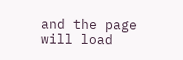and the page will load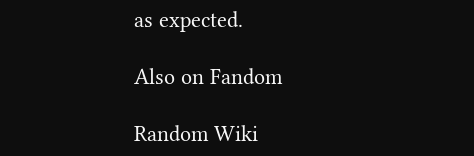as expected.

Also on Fandom

Random Wiki